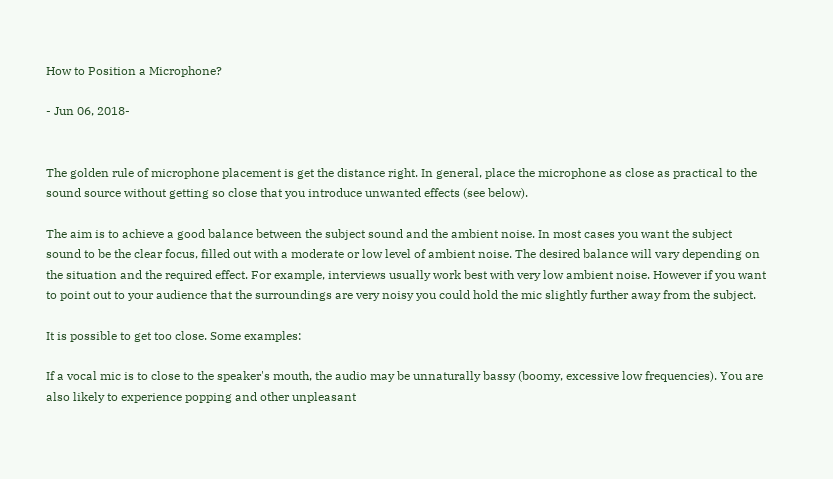How to Position a Microphone?

- Jun 06, 2018-


The golden rule of microphone placement is get the distance right. In general, place the microphone as close as practical to the sound source without getting so close that you introduce unwanted effects (see below).

The aim is to achieve a good balance between the subject sound and the ambient noise. In most cases you want the subject sound to be the clear focus, filled out with a moderate or low level of ambient noise. The desired balance will vary depending on the situation and the required effect. For example, interviews usually work best with very low ambient noise. However if you want to point out to your audience that the surroundings are very noisy you could hold the mic slightly further away from the subject.

It is possible to get too close. Some examples:

If a vocal mic is to close to the speaker's mouth, the audio may be unnaturally bassy (boomy, excessive low frequencies). You are also likely to experience popping and other unpleasant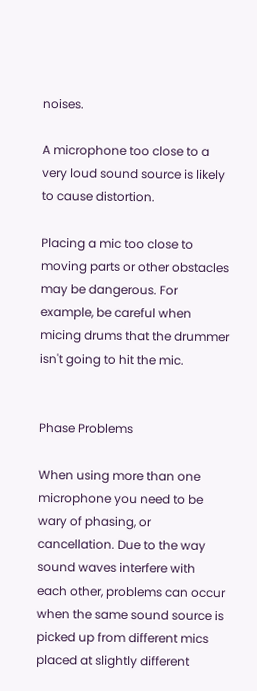noises.

A microphone too close to a very loud sound source is likely to cause distortion.

Placing a mic too close to moving parts or other obstacles may be dangerous. For example, be careful when micing drums that the drummer isn't going to hit the mic.


Phase Problems

When using more than one microphone you need to be wary of phasing, or cancellation. Due to the way sound waves interfere with each other, problems can occur when the same sound source is picked up from different mics placed at slightly different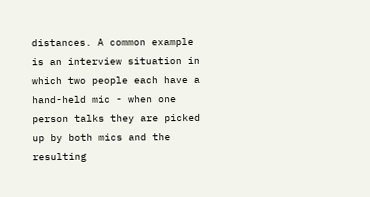distances. A common example is an interview situation in which two people each have a hand-held mic - when one person talks they are picked up by both mics and the resulting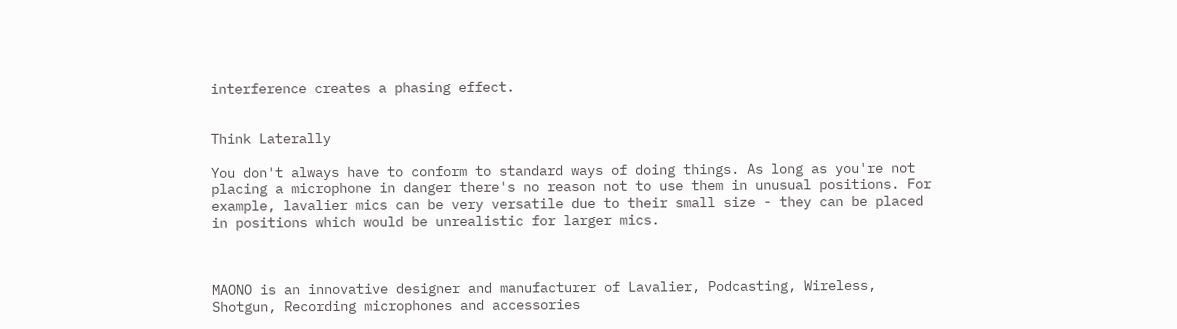interference creates a phasing effect.


Think Laterally

You don't always have to conform to standard ways of doing things. As long as you're not placing a microphone in danger there's no reason not to use them in unusual positions. For example, lavalier mics can be very versatile due to their small size - they can be placed in positions which would be unrealistic for larger mics.



MAONO is an innovative designer and manufacturer of Lavalier, Podcasting, Wireless, Shotgun, Recording microphones and accessories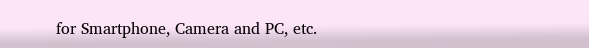for Smartphone, Camera and PC, etc.